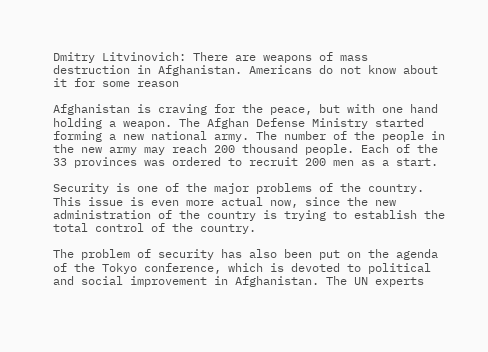Dmitry Litvinovich: There are weapons of mass destruction in Afghanistan. Americans do not know about it for some reason

Afghanistan is craving for the peace, but with one hand holding a weapon. The Afghan Defense Ministry started forming a new national army. The number of the people in the new army may reach 200 thousand people. Each of the 33 provinces was ordered to recruit 200 men as a start.

Security is one of the major problems of the country. This issue is even more actual now, since the new administration of the country is trying to establish the total control of the country.

The problem of security has also been put on the agenda of the Tokyo conference, which is devoted to political and social improvement in Afghanistan. The UN experts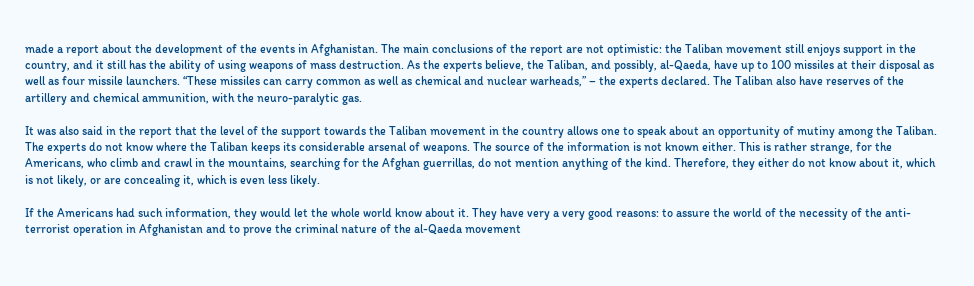made a report about the development of the events in Afghanistan. The main conclusions of the report are not optimistic: the Taliban movement still enjoys support in the country, and it still has the ability of using weapons of mass destruction. As the experts believe, the Taliban, and possibly, al-Qaeda, have up to 100 missiles at their disposal as well as four missile launchers. “These missiles can carry common as well as chemical and nuclear warheads,” – the experts declared. The Taliban also have reserves of the artillery and chemical ammunition, with the neuro-paralytic gas.

It was also said in the report that the level of the support towards the Taliban movement in the country allows one to speak about an opportunity of mutiny among the Taliban. The experts do not know where the Taliban keeps its considerable arsenal of weapons. The source of the information is not known either. This is rather strange, for the Americans, who climb and crawl in the mountains, searching for the Afghan guerrillas, do not mention anything of the kind. Therefore, they either do not know about it, which is not likely, or are concealing it, which is even less likely.

If the Americans had such information, they would let the whole world know about it. They have very a very good reasons: to assure the world of the necessity of the anti-terrorist operation in Afghanistan and to prove the criminal nature of the al-Qaeda movement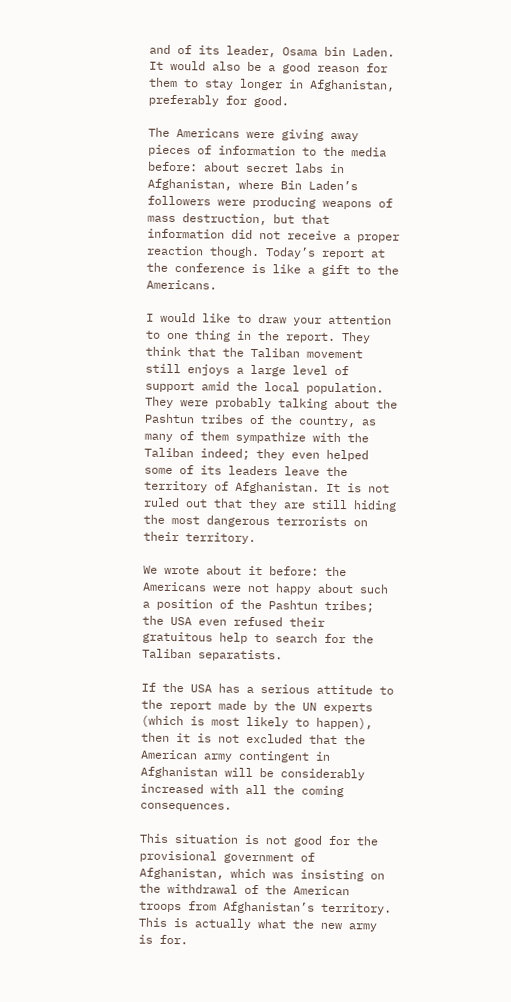and of its leader, Osama bin Laden. It would also be a good reason for them to stay longer in Afghanistan, preferably for good.

The Americans were giving away pieces of information to the media before: about secret labs in Afghanistan, where Bin Laden’s followers were producing weapons of mass destruction, but that information did not receive a proper reaction though. Today’s report at the conference is like a gift to the Americans.

I would like to draw your attention to one thing in the report. They think that the Taliban movement still enjoys a large level of support amid the local population. They were probably talking about the Pashtun tribes of the country, as many of them sympathize with the Taliban indeed; they even helped some of its leaders leave the territory of Afghanistan. It is not ruled out that they are still hiding the most dangerous terrorists on their territory.

We wrote about it before: the Americans were not happy about such a position of the Pashtun tribes; the USA even refused their gratuitous help to search for the Taliban separatists.

If the USA has a serious attitude to the report made by the UN experts (which is most likely to happen), then it is not excluded that the American army contingent in Afghanistan will be considerably increased with all the coming consequences.

This situation is not good for the provisional government of Afghanistan, which was insisting on the withdrawal of the American troops from Afghanistan’s territory. This is actually what the new army is for.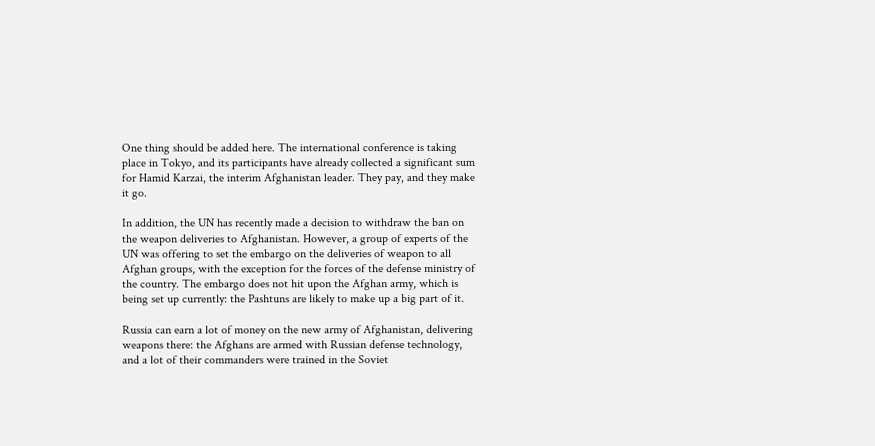One thing should be added here. The international conference is taking place in Tokyo, and its participants have already collected a significant sum for Hamid Karzai, the interim Afghanistan leader. They pay, and they make it go.

In addition, the UN has recently made a decision to withdraw the ban on the weapon deliveries to Afghanistan. However, a group of experts of the UN was offering to set the embargo on the deliveries of weapon to all Afghan groups, with the exception for the forces of the defense ministry of the country. The embargo does not hit upon the Afghan army, which is being set up currently: the Pashtuns are likely to make up a big part of it.

Russia can earn a lot of money on the new army of Afghanistan, delivering weapons there: the Afghans are armed with Russian defense technology, and a lot of their commanders were trained in the Soviet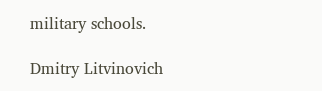military schools.

Dmitry Litvinovich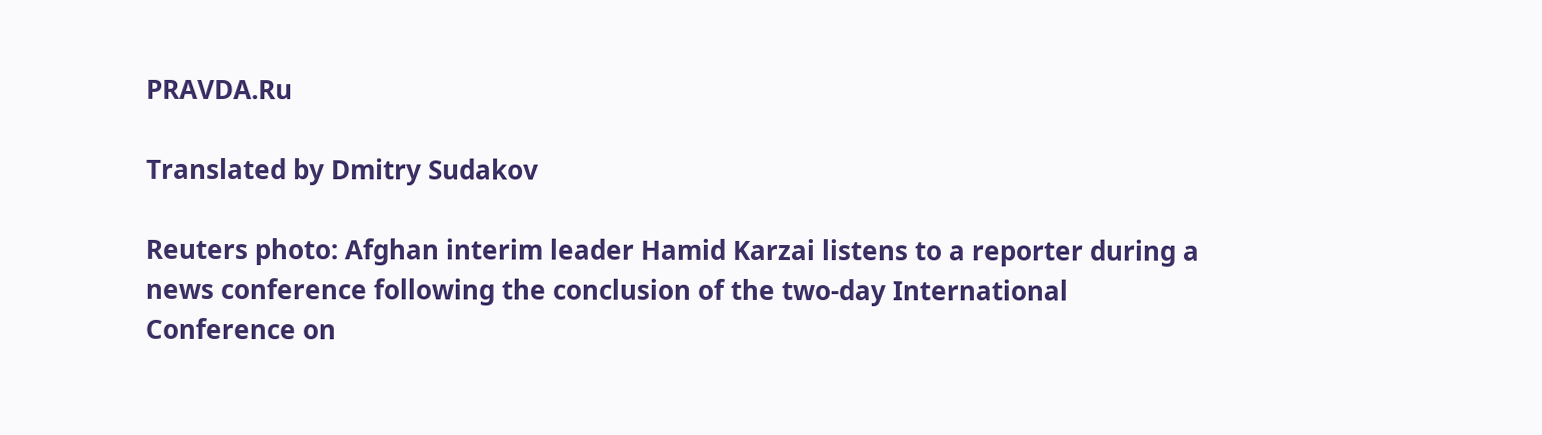PRAVDA.Ru

Translated by Dmitry Sudakov

Reuters photo: Afghan interim leader Hamid Karzai listens to a reporter during a news conference following the conclusion of the two-day International Conference on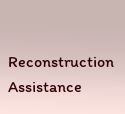Reconstruction Assistance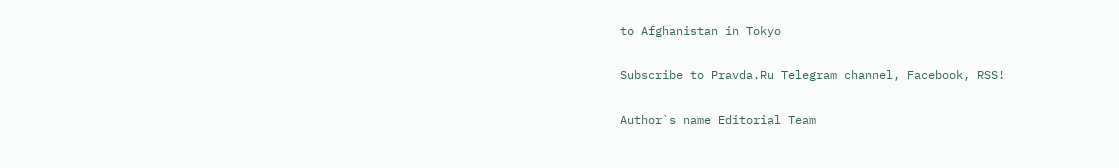to Afghanistan in Tokyo

Subscribe to Pravda.Ru Telegram channel, Facebook, RSS!

Author`s name Editorial Team